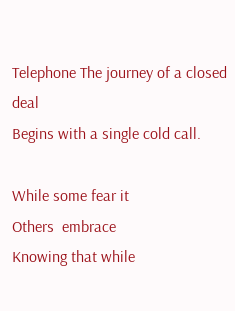Telephone The journey of a closed deal
Begins with a single cold call.

While some fear it
Others  embrace
Knowing that while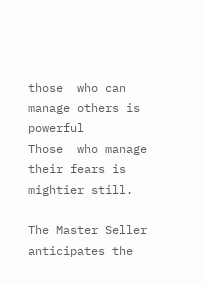those  who can manage others is powerful
Those  who manage their fears is mightier still.

The Master Seller anticipates the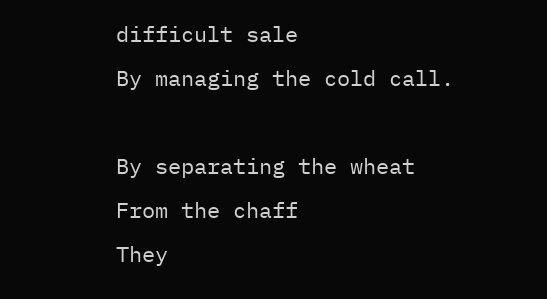difficult sale
By managing the cold call.

By separating the wheat
From the chaff
They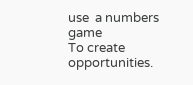use  a numbers game
To create opportunities.